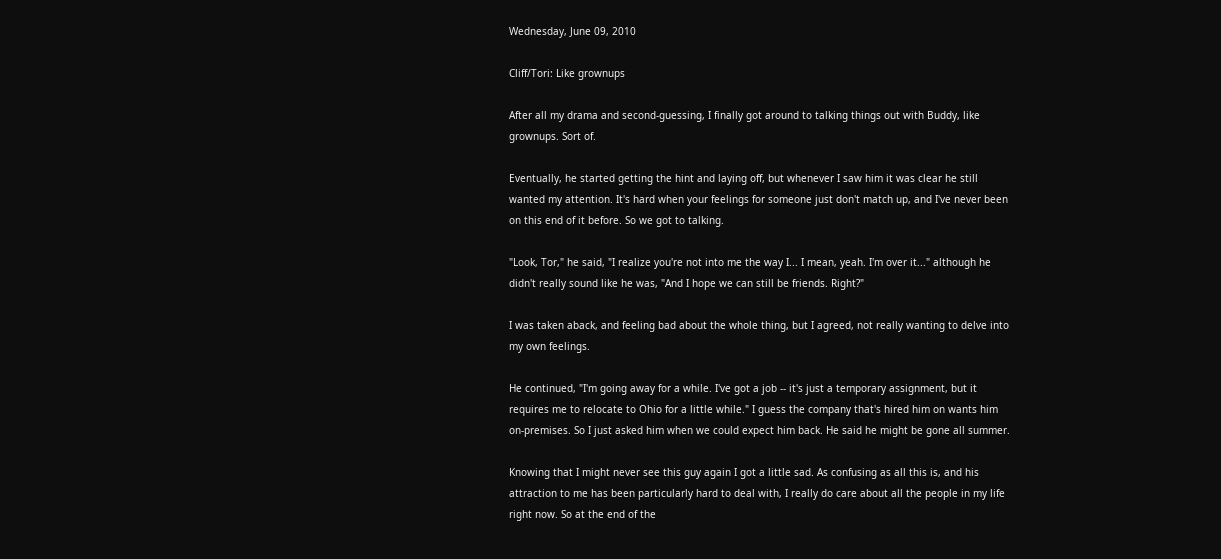Wednesday, June 09, 2010

Cliff/Tori: Like grownups

After all my drama and second-guessing, I finally got around to talking things out with Buddy, like grownups. Sort of.

Eventually, he started getting the hint and laying off, but whenever I saw him it was clear he still wanted my attention. It's hard when your feelings for someone just don't match up, and I've never been on this end of it before. So we got to talking.

"Look, Tor," he said, "I realize you're not into me the way I... I mean, yeah. I'm over it..." although he didn't really sound like he was, "And I hope we can still be friends. Right?"

I was taken aback, and feeling bad about the whole thing, but I agreed, not really wanting to delve into my own feelings.

He continued, "I'm going away for a while. I've got a job -- it's just a temporary assignment, but it requires me to relocate to Ohio for a little while." I guess the company that's hired him on wants him on-premises. So I just asked him when we could expect him back. He said he might be gone all summer.

Knowing that I might never see this guy again I got a little sad. As confusing as all this is, and his attraction to me has been particularly hard to deal with, I really do care about all the people in my life right now. So at the end of the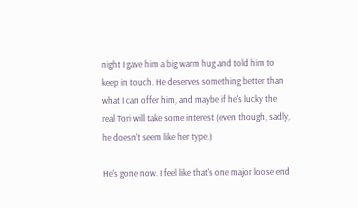night I gave him a big warm hug and told him to keep in touch. He deserves something better than what I can offer him, and maybe if he's lucky the real Tori will take some interest (even though, sadly, he doesn't seem like her type.)

He's gone now. I feel like that's one major loose end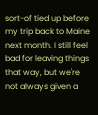sort-of tied up before my trip back to Maine next month. I still feel bad for leaving things that way, but we're not always given a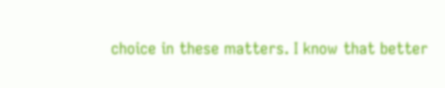choice in these matters. I know that better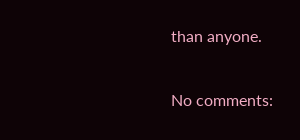than anyone.

No comments: